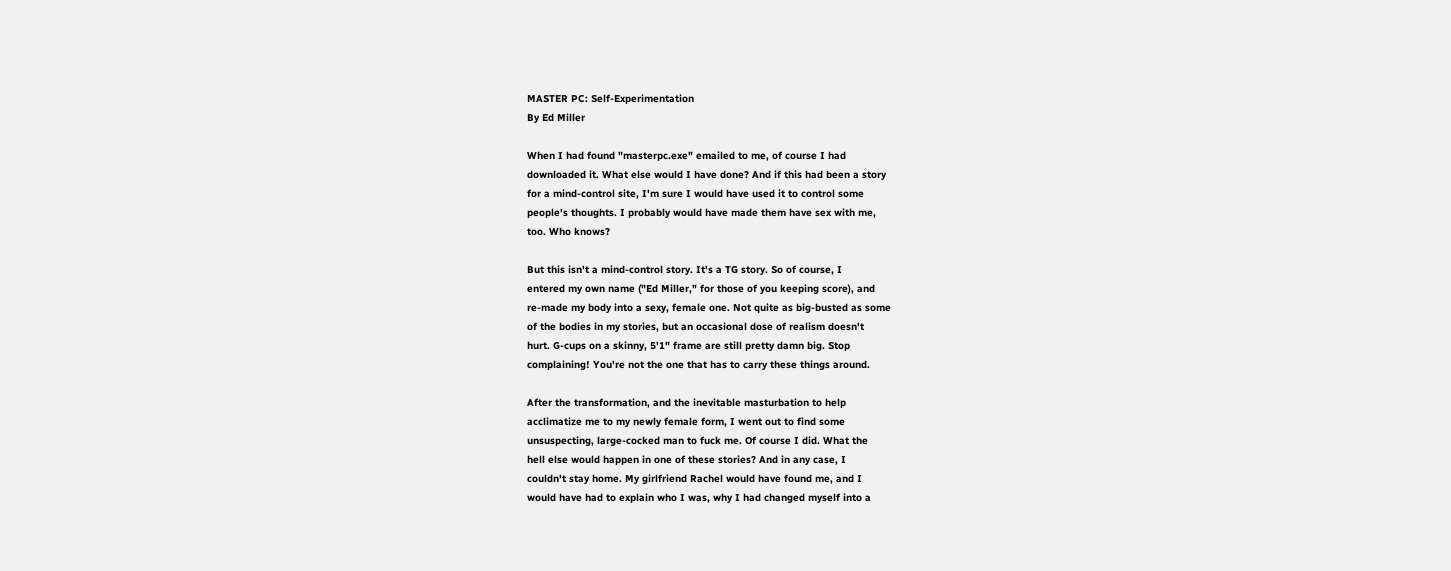MASTER PC: Self-Experimentation
By Ed Miller

When I had found "masterpc.exe" emailed to me, of course I had
downloaded it. What else would I have done? And if this had been a story
for a mind-control site, I'm sure I would have used it to control some
people's thoughts. I probably would have made them have sex with me,
too. Who knows?

But this isn't a mind-control story. It's a TG story. So of course, I
entered my own name ("Ed Miller," for those of you keeping score), and
re-made my body into a sexy, female one. Not quite as big-busted as some
of the bodies in my stories, but an occasional dose of realism doesn't
hurt. G-cups on a skinny, 5'1" frame are still pretty damn big. Stop
complaining! You're not the one that has to carry these things around.

After the transformation, and the inevitable masturbation to help
acclimatize me to my newly female form, I went out to find some
unsuspecting, large-cocked man to fuck me. Of course I did. What the
hell else would happen in one of these stories? And in any case, I
couldn't stay home. My girlfriend Rachel would have found me, and I
would have had to explain who I was, why I had changed myself into a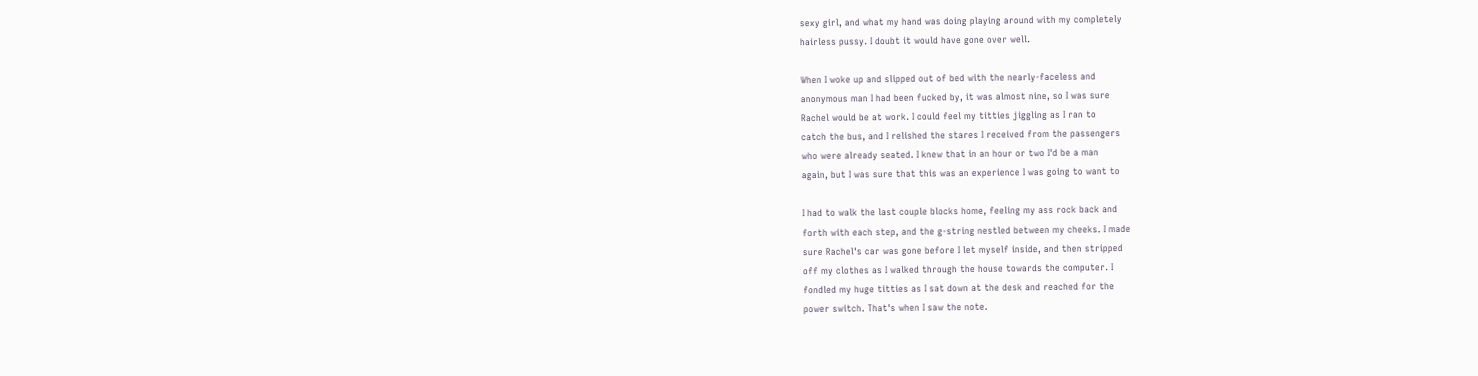sexy girl, and what my hand was doing playing around with my completely
hairless pussy. I doubt it would have gone over well.

When I woke up and slipped out of bed with the nearly-faceless and
anonymous man I had been fucked by, it was almost nine, so I was sure
Rachel would be at work. I could feel my titties jiggling as I ran to
catch the bus, and I relished the stares I received from the passengers
who were already seated. I knew that in an hour or two I'd be a man
again, but I was sure that this was an experience I was going to want to

I had to walk the last couple blocks home, feeling my ass rock back and
forth with each step, and the g-string nestled between my cheeks. I made
sure Rachel's car was gone before I let myself inside, and then stripped
off my clothes as I walked through the house towards the computer. I
fondled my huge titties as I sat down at the desk and reached for the
power switch. That's when I saw the note.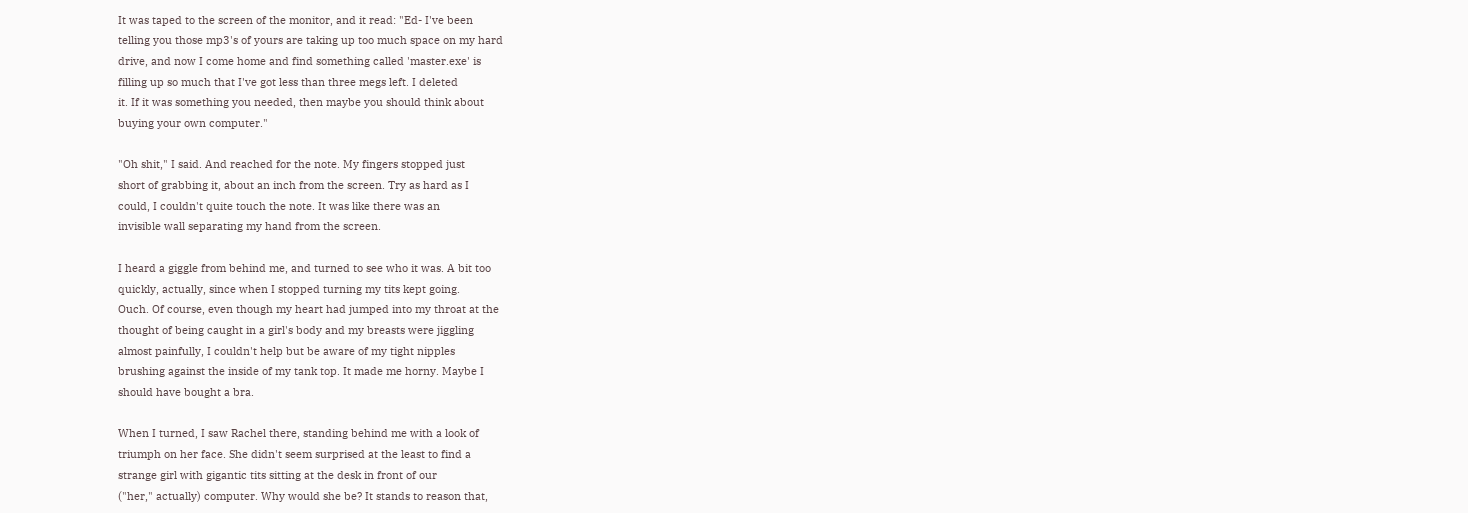It was taped to the screen of the monitor, and it read: "Ed- I've been
telling you those mp3's of yours are taking up too much space on my hard
drive, and now I come home and find something called 'master.exe' is
filling up so much that I've got less than three megs left. I deleted
it. If it was something you needed, then maybe you should think about
buying your own computer."

"Oh shit," I said. And reached for the note. My fingers stopped just
short of grabbing it, about an inch from the screen. Try as hard as I
could, I couldn't quite touch the note. It was like there was an
invisible wall separating my hand from the screen.

I heard a giggle from behind me, and turned to see who it was. A bit too
quickly, actually, since when I stopped turning my tits kept going.
Ouch. Of course, even though my heart had jumped into my throat at the
thought of being caught in a girl's body and my breasts were jiggling
almost painfully, I couldn't help but be aware of my tight nipples
brushing against the inside of my tank top. It made me horny. Maybe I
should have bought a bra.

When I turned, I saw Rachel there, standing behind me with a look of
triumph on her face. She didn't seem surprised at the least to find a
strange girl with gigantic tits sitting at the desk in front of our
("her," actually) computer. Why would she be? It stands to reason that,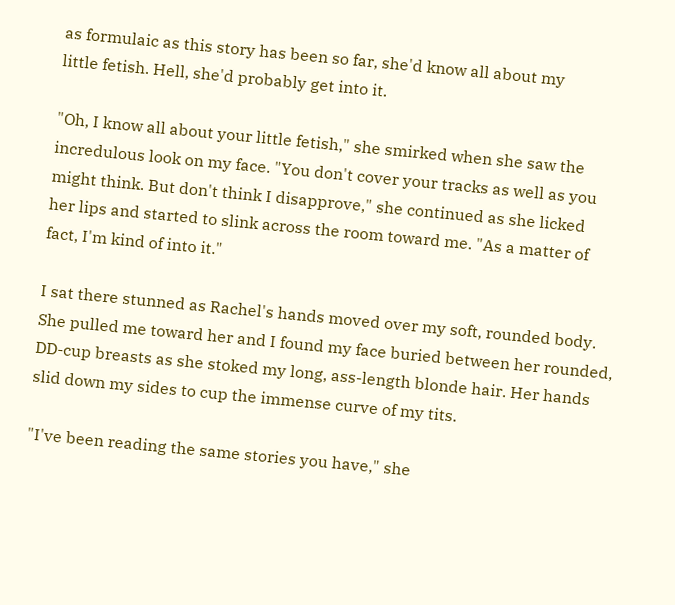as formulaic as this story has been so far, she'd know all about my
little fetish. Hell, she'd probably get into it.

"Oh, I know all about your little fetish," she smirked when she saw the
incredulous look on my face. "You don't cover your tracks as well as you
might think. But don't think I disapprove," she continued as she licked
her lips and started to slink across the room toward me. "As a matter of
fact, I'm kind of into it."

I sat there stunned as Rachel's hands moved over my soft, rounded body.
She pulled me toward her and I found my face buried between her rounded,
DD-cup breasts as she stoked my long, ass-length blonde hair. Her hands
slid down my sides to cup the immense curve of my tits.

"I've been reading the same stories you have," she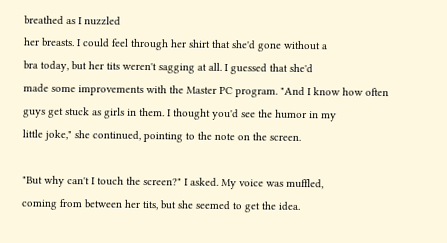breathed as I nuzzled
her breasts. I could feel through her shirt that she'd gone without a
bra today, but her tits weren't sagging at all. I guessed that she'd
made some improvements with the Master PC program. "And I know how often
guys get stuck as girls in them. I thought you'd see the humor in my
little joke," she continued, pointing to the note on the screen.

"But why can't I touch the screen?" I asked. My voice was muffled,
coming from between her tits, but she seemed to get the idea.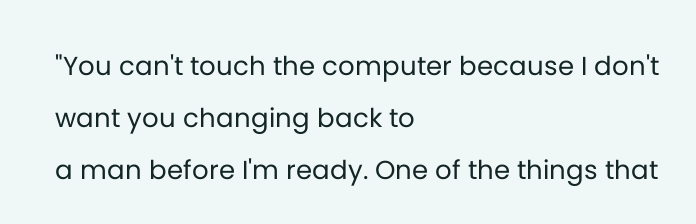"You can't touch the computer because I don't want you changing back to
a man before I'm ready. One of the things that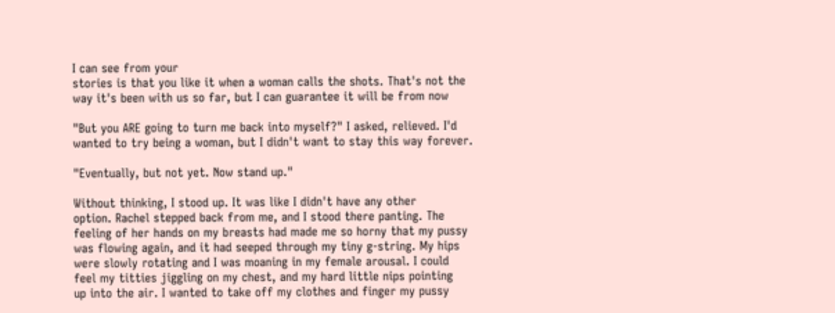I can see from your
stories is that you like it when a woman calls the shots. That's not the
way it's been with us so far, but I can guarantee it will be from now

"But you ARE going to turn me back into myself?" I asked, relieved. I'd
wanted to try being a woman, but I didn't want to stay this way forever.

"Eventually, but not yet. Now stand up."

Without thinking, I stood up. It was like I didn't have any other
option. Rachel stepped back from me, and I stood there panting. The
feeling of her hands on my breasts had made me so horny that my pussy
was flowing again, and it had seeped through my tiny g-string. My hips
were slowly rotating and I was moaning in my female arousal. I could
feel my titties jiggling on my chest, and my hard little nips pointing
up into the air. I wanted to take off my clothes and finger my pussy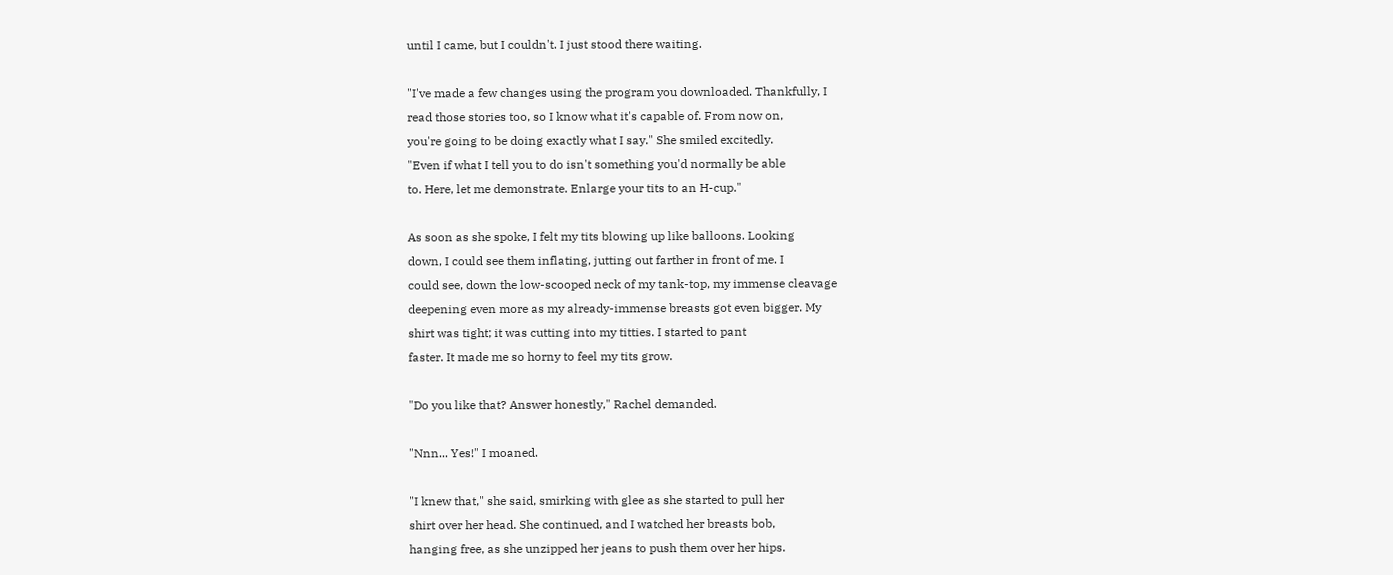until I came, but I couldn't. I just stood there waiting.

"I've made a few changes using the program you downloaded. Thankfully, I
read those stories too, so I know what it's capable of. From now on,
you're going to be doing exactly what I say." She smiled excitedly.
"Even if what I tell you to do isn't something you'd normally be able
to. Here, let me demonstrate. Enlarge your tits to an H-cup."

As soon as she spoke, I felt my tits blowing up like balloons. Looking
down, I could see them inflating, jutting out farther in front of me. I
could see, down the low-scooped neck of my tank-top, my immense cleavage
deepening even more as my already-immense breasts got even bigger. My
shirt was tight; it was cutting into my titties. I started to pant
faster. It made me so horny to feel my tits grow.

"Do you like that? Answer honestly," Rachel demanded.

"Nnn... Yes!" I moaned.

"I knew that," she said, smirking with glee as she started to pull her
shirt over her head. She continued, and I watched her breasts bob,
hanging free, as she unzipped her jeans to push them over her hips.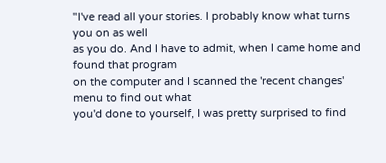"I've read all your stories. I probably know what turns you on as well
as you do. And I have to admit, when I came home and found that program
on the computer and I scanned the 'recent changes' menu to find out what
you'd done to yourself, I was pretty surprised to find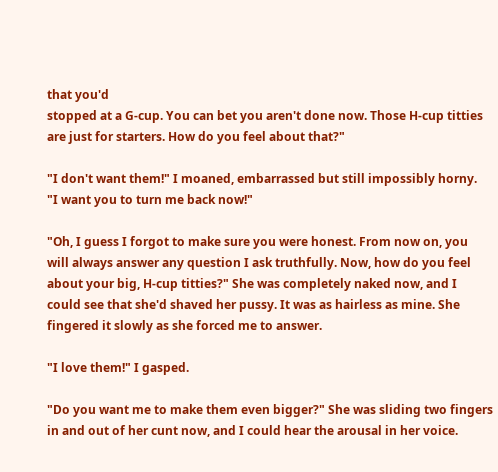that you'd
stopped at a G-cup. You can bet you aren't done now. Those H-cup titties
are just for starters. How do you feel about that?"

"I don't want them!" I moaned, embarrassed but still impossibly horny.
"I want you to turn me back now!"

"Oh, I guess I forgot to make sure you were honest. From now on, you
will always answer any question I ask truthfully. Now, how do you feel
about your big, H-cup titties?" She was completely naked now, and I
could see that she'd shaved her pussy. It was as hairless as mine. She
fingered it slowly as she forced me to answer.

"I love them!" I gasped.

"Do you want me to make them even bigger?" She was sliding two fingers
in and out of her cunt now, and I could hear the arousal in her voice.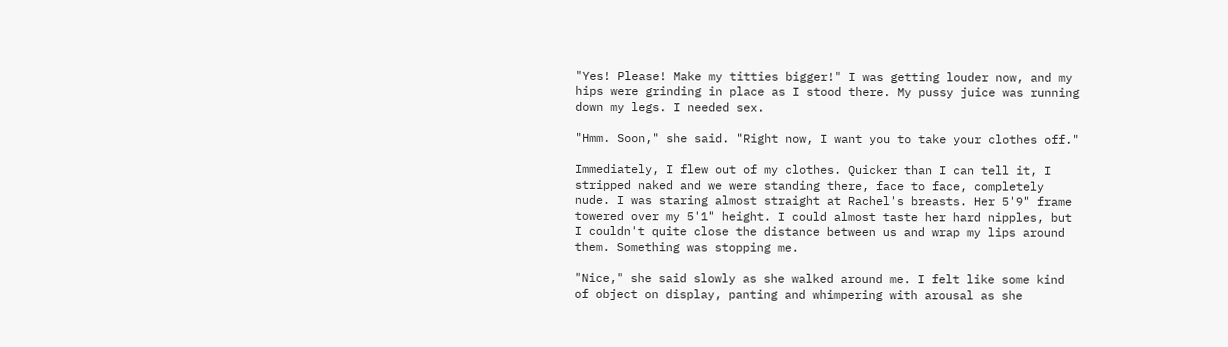"Yes! Please! Make my titties bigger!" I was getting louder now, and my
hips were grinding in place as I stood there. My pussy juice was running
down my legs. I needed sex.

"Hmm. Soon," she said. "Right now, I want you to take your clothes off."

Immediately, I flew out of my clothes. Quicker than I can tell it, I
stripped naked and we were standing there, face to face, completely
nude. I was staring almost straight at Rachel's breasts. Her 5'9" frame
towered over my 5'1" height. I could almost taste her hard nipples, but
I couldn't quite close the distance between us and wrap my lips around
them. Something was stopping me.

"Nice," she said slowly as she walked around me. I felt like some kind
of object on display, panting and whimpering with arousal as she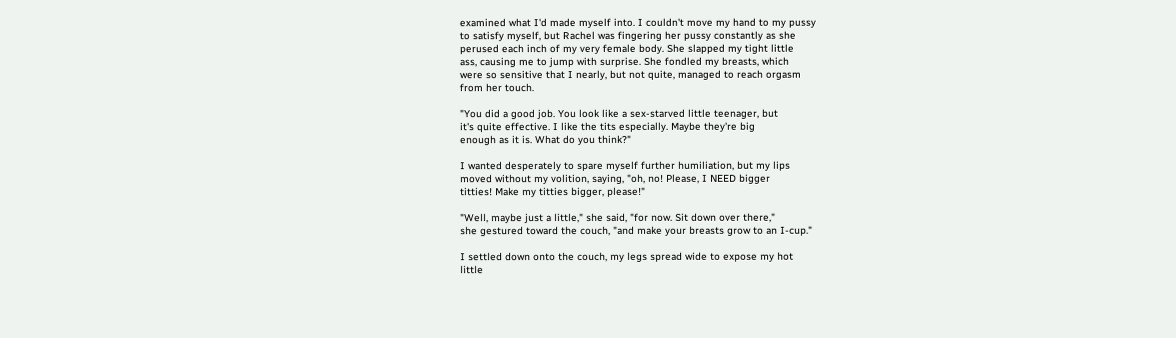examined what I'd made myself into. I couldn't move my hand to my pussy
to satisfy myself, but Rachel was fingering her pussy constantly as she
perused each inch of my very female body. She slapped my tight little
ass, causing me to jump with surprise. She fondled my breasts, which
were so sensitive that I nearly, but not quite, managed to reach orgasm
from her touch.

"You did a good job. You look like a sex-starved little teenager, but
it's quite effective. I like the tits especially. Maybe they're big
enough as it is. What do you think?"

I wanted desperately to spare myself further humiliation, but my lips
moved without my volition, saying, "oh, no! Please, I NEED bigger
titties! Make my titties bigger, please!"

"Well, maybe just a little," she said, "for now. Sit down over there,"
she gestured toward the couch, "and make your breasts grow to an I-cup."

I settled down onto the couch, my legs spread wide to expose my hot
little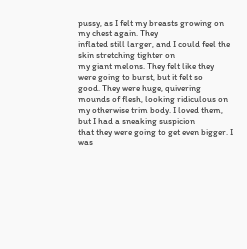pussy, as I felt my breasts growing on my chest again. They
inflated still larger, and I could feel the skin stretching tighter on
my giant melons. They felt like they were going to burst, but it felt so
good. They were huge, quivering mounds of flesh, looking ridiculous on
my otherwise trim body. I loved them, but I had a sneaking suspicion
that they were going to get even bigger. I was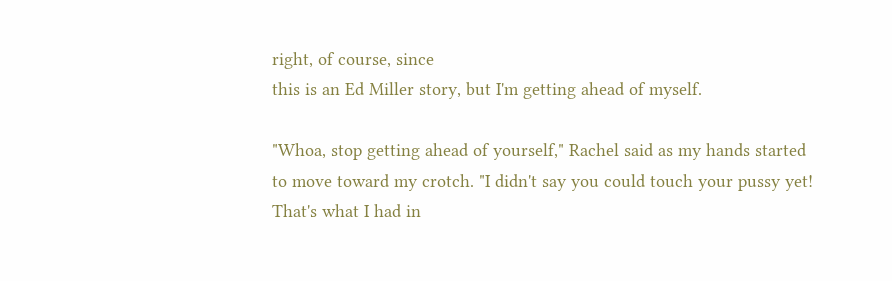right, of course, since
this is an Ed Miller story, but I'm getting ahead of myself.

"Whoa, stop getting ahead of yourself," Rachel said as my hands started
to move toward my crotch. "I didn't say you could touch your pussy yet!
That's what I had in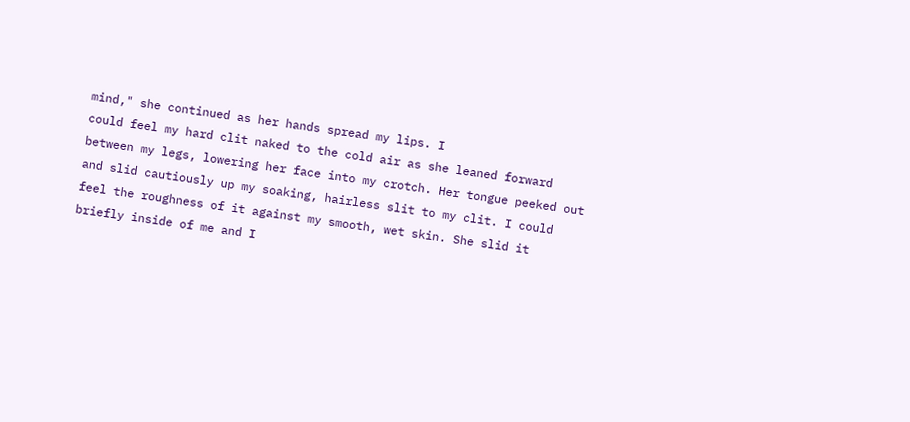mind," she continued as her hands spread my lips. I
could feel my hard clit naked to the cold air as she leaned forward
between my legs, lowering her face into my crotch. Her tongue peeked out
and slid cautiously up my soaking, hairless slit to my clit. I could
feel the roughness of it against my smooth, wet skin. She slid it
briefly inside of me and I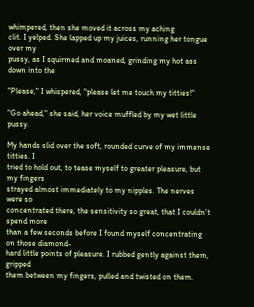whimpered, then she moved it across my aching
clit. I yelped. She lapped up my juices, running her tongue over my
pussy, as I squirmed and moaned, grinding my hot ass down into the

"Please," I whispered, "please let me touch my titties!"

"Go ahead," she said, her voice muffled by my wet little pussy.

My hands slid over the soft, rounded curve of my immense titties. I
tried to hold out, to tease myself to greater pleasure, but my fingers
strayed almost immediately to my nipples. The nerves were so
concentrated there, the sensitivity so great, that I couldn't spend more
than a few seconds before I found myself concentrating on those diamond-
hard little points of pleasure. I rubbed gently against them, gripped
them between my fingers, pulled and twisted on them.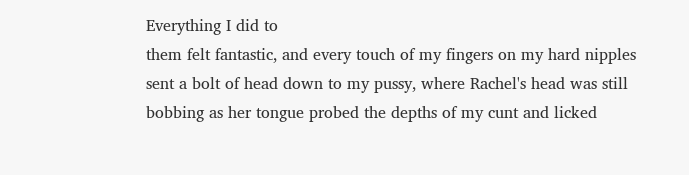Everything I did to
them felt fantastic, and every touch of my fingers on my hard nipples
sent a bolt of head down to my pussy, where Rachel's head was still
bobbing as her tongue probed the depths of my cunt and licked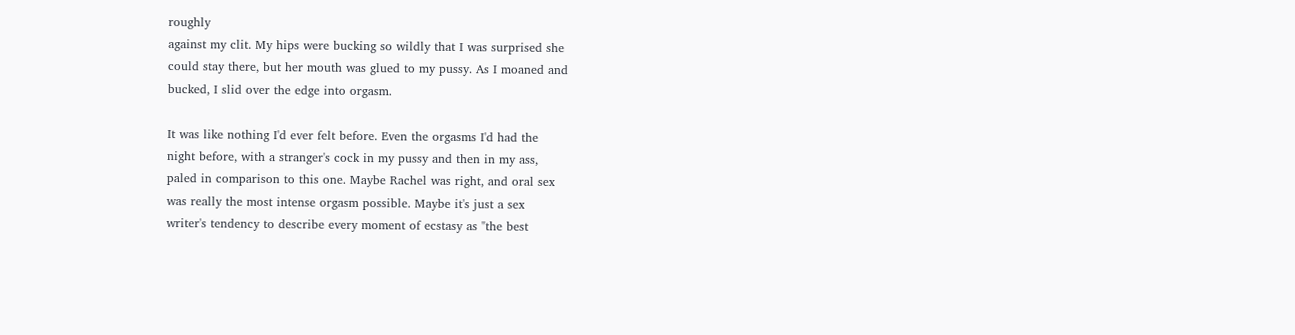roughly
against my clit. My hips were bucking so wildly that I was surprised she
could stay there, but her mouth was glued to my pussy. As I moaned and
bucked, I slid over the edge into orgasm.

It was like nothing I'd ever felt before. Even the orgasms I'd had the
night before, with a stranger's cock in my pussy and then in my ass,
paled in comparison to this one. Maybe Rachel was right, and oral sex
was really the most intense orgasm possible. Maybe it's just a sex
writer's tendency to describe every moment of ecstasy as "the best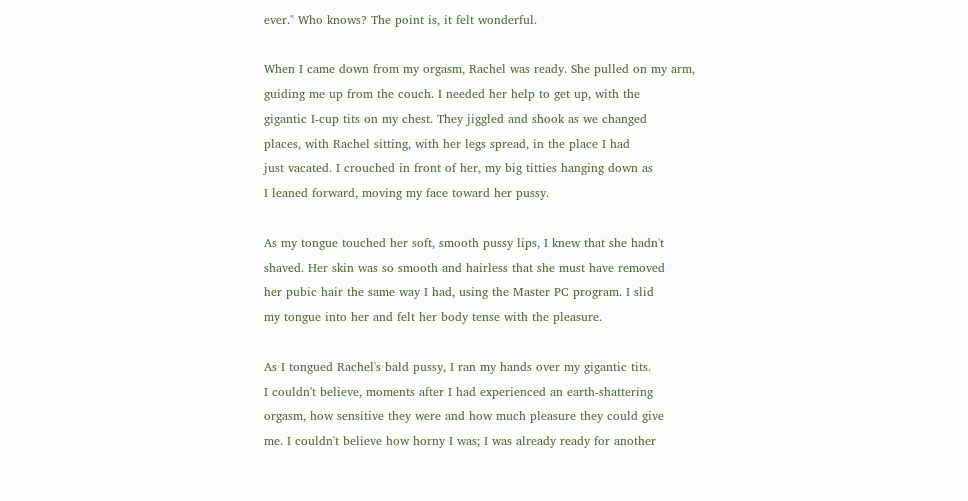ever." Who knows? The point is, it felt wonderful.

When I came down from my orgasm, Rachel was ready. She pulled on my arm,
guiding me up from the couch. I needed her help to get up, with the
gigantic I-cup tits on my chest. They jiggled and shook as we changed
places, with Rachel sitting, with her legs spread, in the place I had
just vacated. I crouched in front of her, my big titties hanging down as
I leaned forward, moving my face toward her pussy.

As my tongue touched her soft, smooth pussy lips, I knew that she hadn't
shaved. Her skin was so smooth and hairless that she must have removed
her pubic hair the same way I had, using the Master PC program. I slid
my tongue into her and felt her body tense with the pleasure.

As I tongued Rachel's bald pussy, I ran my hands over my gigantic tits.
I couldn't believe, moments after I had experienced an earth-shattering
orgasm, how sensitive they were and how much pleasure they could give
me. I couldn't believe how horny I was; I was already ready for another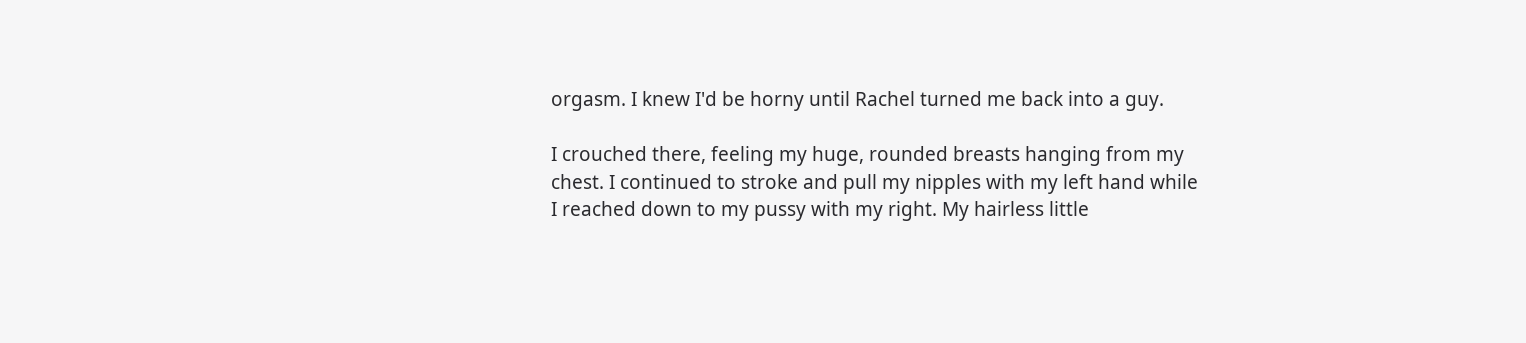orgasm. I knew I'd be horny until Rachel turned me back into a guy.

I crouched there, feeling my huge, rounded breasts hanging from my
chest. I continued to stroke and pull my nipples with my left hand while
I reached down to my pussy with my right. My hairless little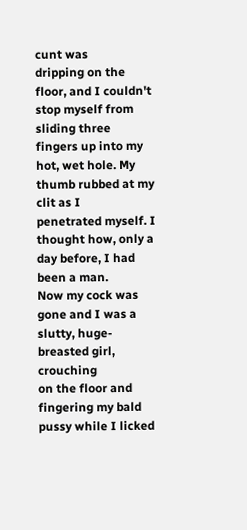cunt was
dripping on the floor, and I couldn't stop myself from sliding three
fingers up into my hot, wet hole. My thumb rubbed at my clit as I
penetrated myself. I thought how, only a day before, I had been a man.
Now my cock was gone and I was a slutty, huge-breasted girl, crouching
on the floor and fingering my bald pussy while I licked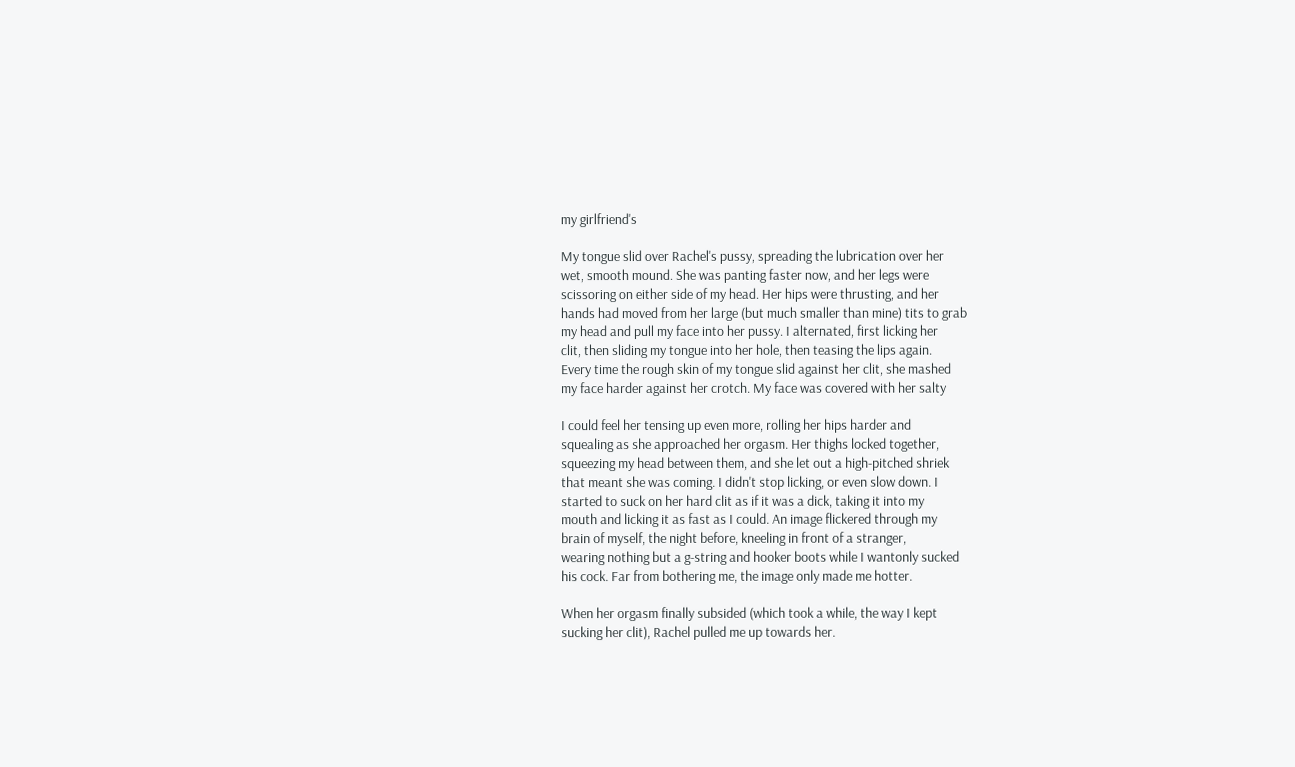my girlfriend's

My tongue slid over Rachel's pussy, spreading the lubrication over her
wet, smooth mound. She was panting faster now, and her legs were
scissoring on either side of my head. Her hips were thrusting, and her
hands had moved from her large (but much smaller than mine) tits to grab
my head and pull my face into her pussy. I alternated, first licking her
clit, then sliding my tongue into her hole, then teasing the lips again.
Every time the rough skin of my tongue slid against her clit, she mashed
my face harder against her crotch. My face was covered with her salty

I could feel her tensing up even more, rolling her hips harder and
squealing as she approached her orgasm. Her thighs locked together,
squeezing my head between them, and she let out a high-pitched shriek
that meant she was coming. I didn't stop licking, or even slow down. I
started to suck on her hard clit as if it was a dick, taking it into my
mouth and licking it as fast as I could. An image flickered through my
brain of myself, the night before, kneeling in front of a stranger,
wearing nothing but a g-string and hooker boots while I wantonly sucked
his cock. Far from bothering me, the image only made me hotter.

When her orgasm finally subsided (which took a while, the way I kept
sucking her clit), Rachel pulled me up towards her.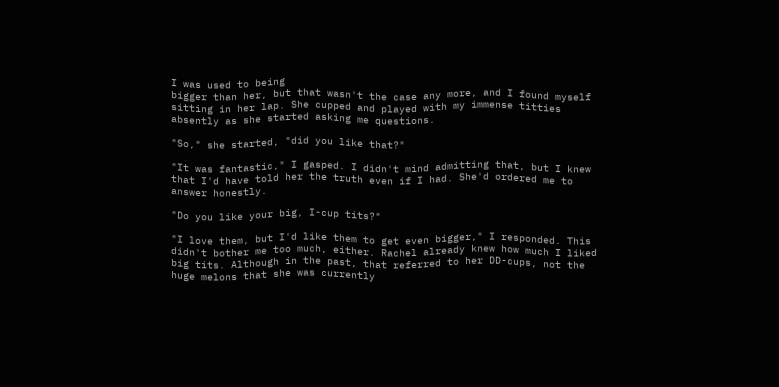I was used to being
bigger than her, but that wasn't the case any more, and I found myself
sitting in her lap. She cupped and played with my immense titties
absently as she started asking me questions.

"So," she started, "did you like that?"

"It was fantastic," I gasped. I didn't mind admitting that, but I knew
that I'd have told her the truth even if I had. She'd ordered me to
answer honestly.

"Do you like your big, I-cup tits?"

"I love them, but I'd like them to get even bigger," I responded. This
didn't bother me too much, either. Rachel already knew how much I liked
big tits. Although in the past, that referred to her DD-cups, not the
huge melons that she was currently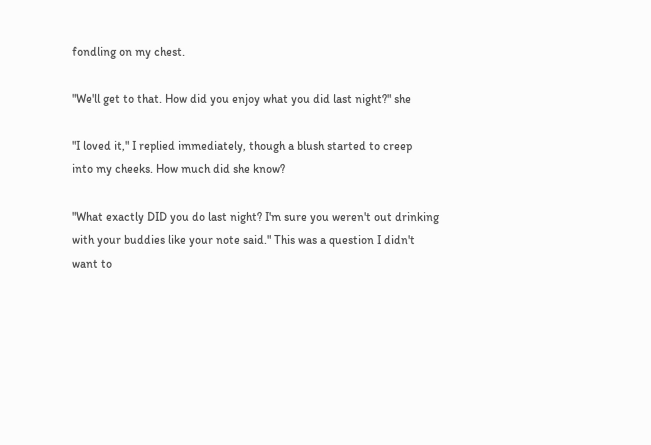fondling on my chest.

"We'll get to that. How did you enjoy what you did last night?" she

"I loved it," I replied immediately, though a blush started to creep
into my cheeks. How much did she know?

"What exactly DID you do last night? I'm sure you weren't out drinking
with your buddies like your note said." This was a question I didn't
want to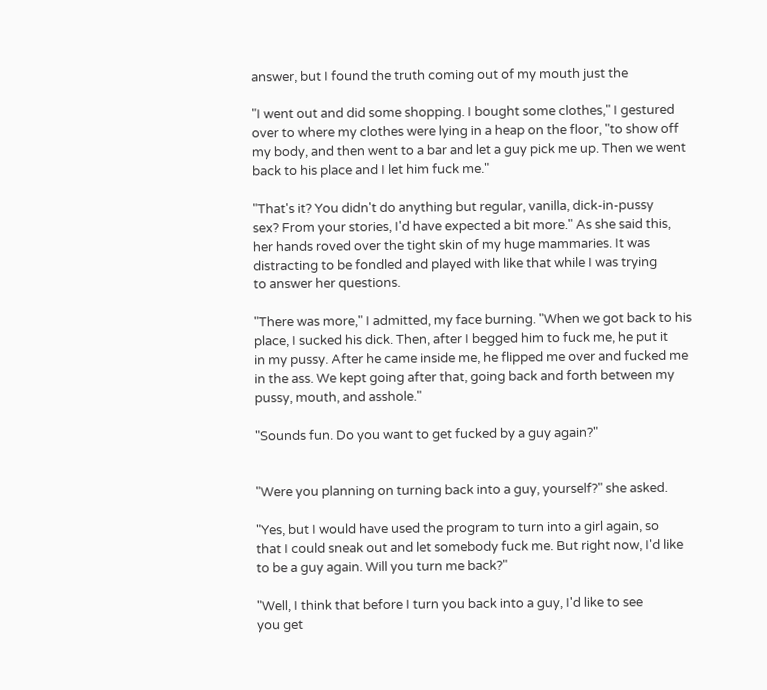answer, but I found the truth coming out of my mouth just the

"I went out and did some shopping. I bought some clothes," I gestured
over to where my clothes were lying in a heap on the floor, "to show off
my body, and then went to a bar and let a guy pick me up. Then we went
back to his place and I let him fuck me."

"That's it? You didn't do anything but regular, vanilla, dick-in-pussy
sex? From your stories, I'd have expected a bit more." As she said this,
her hands roved over the tight skin of my huge mammaries. It was
distracting to be fondled and played with like that while I was trying
to answer her questions.

"There was more," I admitted, my face burning. "When we got back to his
place, I sucked his dick. Then, after I begged him to fuck me, he put it
in my pussy. After he came inside me, he flipped me over and fucked me
in the ass. We kept going after that, going back and forth between my
pussy, mouth, and asshole."

"Sounds fun. Do you want to get fucked by a guy again?"


"Were you planning on turning back into a guy, yourself?" she asked.

"Yes, but I would have used the program to turn into a girl again, so
that I could sneak out and let somebody fuck me. But right now, I'd like
to be a guy again. Will you turn me back?"

"Well, I think that before I turn you back into a guy, I'd like to see
you get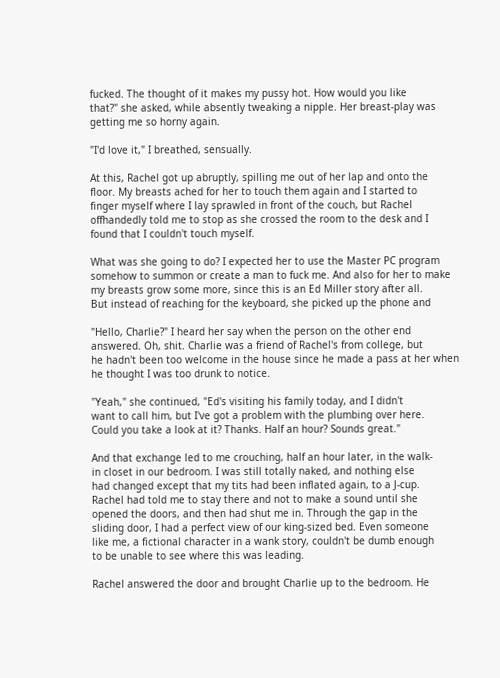fucked. The thought of it makes my pussy hot. How would you like
that?" she asked, while absently tweaking a nipple. Her breast-play was
getting me so horny again.

"I'd love it," I breathed, sensually.

At this, Rachel got up abruptly, spilling me out of her lap and onto the
floor. My breasts ached for her to touch them again and I started to
finger myself where I lay sprawled in front of the couch, but Rachel
offhandedly told me to stop as she crossed the room to the desk and I
found that I couldn't touch myself.

What was she going to do? I expected her to use the Master PC program
somehow to summon or create a man to fuck me. And also for her to make
my breasts grow some more, since this is an Ed Miller story after all.
But instead of reaching for the keyboard, she picked up the phone and

"Hello, Charlie?" I heard her say when the person on the other end
answered. Oh, shit. Charlie was a friend of Rachel's from college, but
he hadn't been too welcome in the house since he made a pass at her when
he thought I was too drunk to notice.

"Yeah," she continued, "Ed's visiting his family today, and I didn't
want to call him, but I've got a problem with the plumbing over here.
Could you take a look at it? Thanks. Half an hour? Sounds great."

And that exchange led to me crouching, half an hour later, in the walk-
in closet in our bedroom. I was still totally naked, and nothing else
had changed except that my tits had been inflated again, to a J-cup.
Rachel had told me to stay there and not to make a sound until she
opened the doors, and then had shut me in. Through the gap in the
sliding door, I had a perfect view of our king-sized bed. Even someone
like me, a fictional character in a wank story, couldn't be dumb enough
to be unable to see where this was leading.

Rachel answered the door and brought Charlie up to the bedroom. He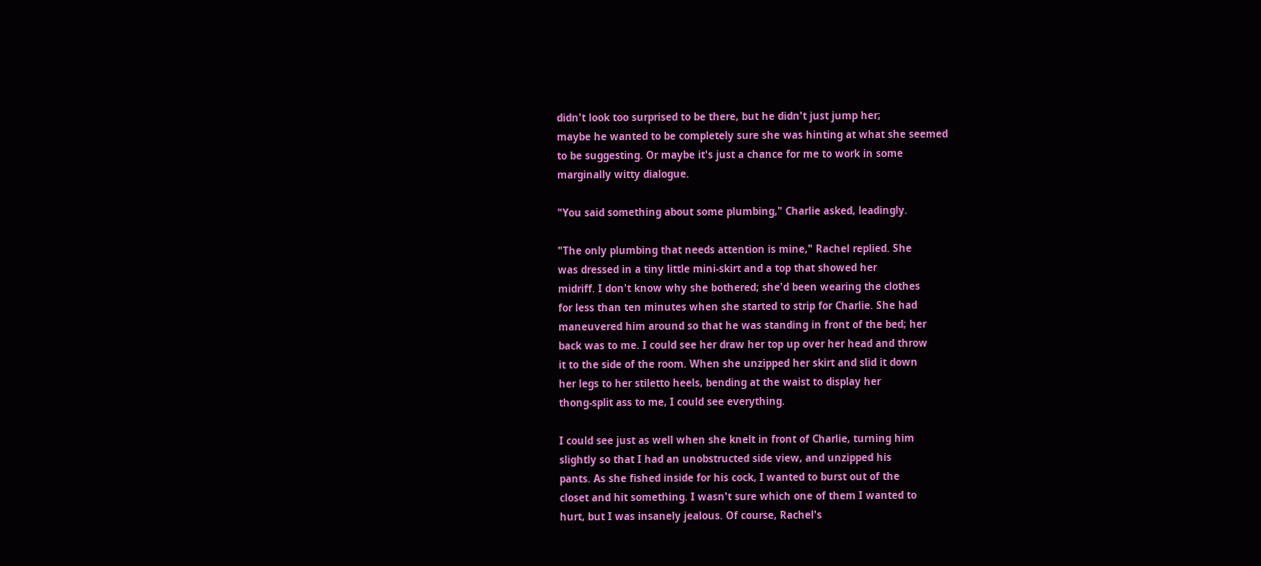didn't look too surprised to be there, but he didn't just jump her;
maybe he wanted to be completely sure she was hinting at what she seemed
to be suggesting. Or maybe it's just a chance for me to work in some
marginally witty dialogue.

"You said something about some plumbing," Charlie asked, leadingly.

"The only plumbing that needs attention is mine," Rachel replied. She
was dressed in a tiny little mini-skirt and a top that showed her
midriff. I don't know why she bothered; she'd been wearing the clothes
for less than ten minutes when she started to strip for Charlie. She had
maneuvered him around so that he was standing in front of the bed; her
back was to me. I could see her draw her top up over her head and throw
it to the side of the room. When she unzipped her skirt and slid it down
her legs to her stiletto heels, bending at the waist to display her
thong-split ass to me, I could see everything.

I could see just as well when she knelt in front of Charlie, turning him
slightly so that I had an unobstructed side view, and unzipped his
pants. As she fished inside for his cock, I wanted to burst out of the
closet and hit something. I wasn't sure which one of them I wanted to
hurt, but I was insanely jealous. Of course, Rachel's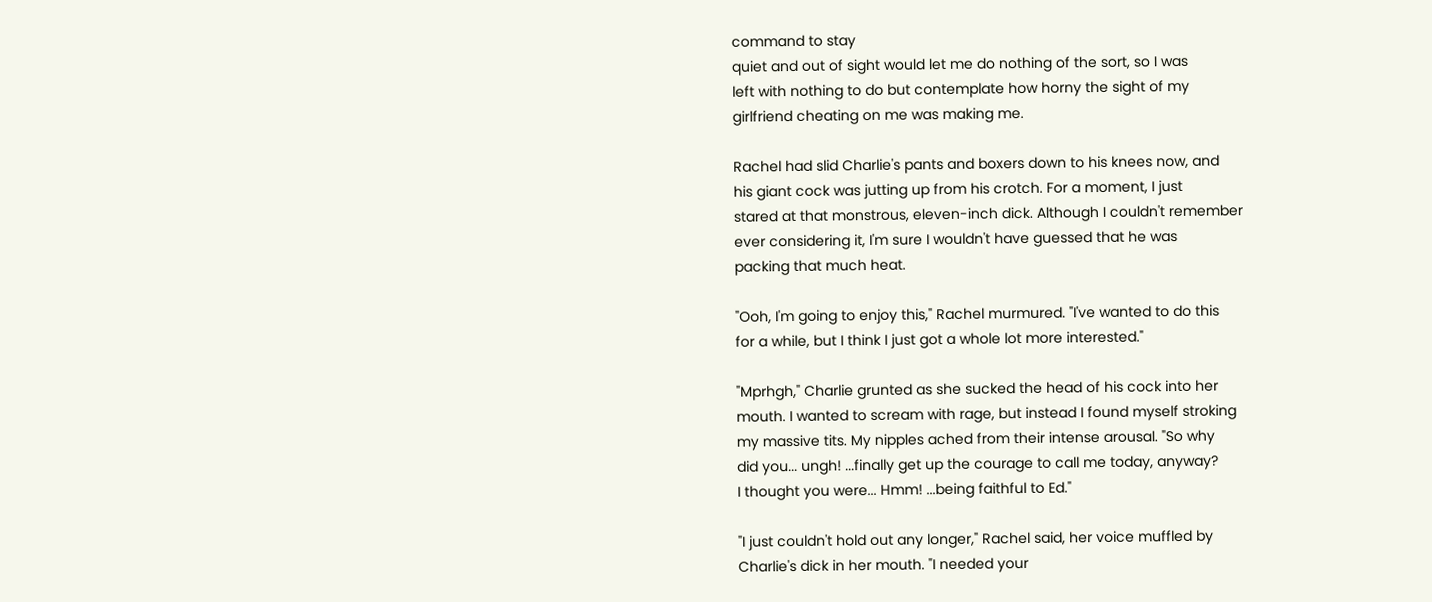command to stay
quiet and out of sight would let me do nothing of the sort, so I was
left with nothing to do but contemplate how horny the sight of my
girlfriend cheating on me was making me.

Rachel had slid Charlie's pants and boxers down to his knees now, and
his giant cock was jutting up from his crotch. For a moment, I just
stared at that monstrous, eleven-inch dick. Although I couldn't remember
ever considering it, I'm sure I wouldn't have guessed that he was
packing that much heat.

"Ooh, I'm going to enjoy this," Rachel murmured. "I've wanted to do this
for a while, but I think I just got a whole lot more interested."

"Mprhgh," Charlie grunted as she sucked the head of his cock into her
mouth. I wanted to scream with rage, but instead I found myself stroking
my massive tits. My nipples ached from their intense arousal. "So why
did you... ungh! ...finally get up the courage to call me today, anyway?
I thought you were... Hmm! ...being faithful to Ed."

"I just couldn't hold out any longer," Rachel said, her voice muffled by
Charlie's dick in her mouth. "I needed your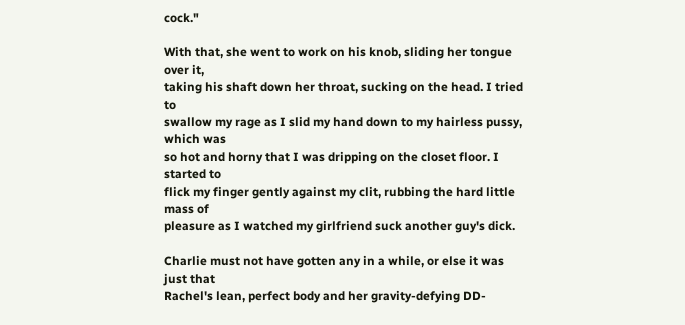cock."

With that, she went to work on his knob, sliding her tongue over it,
taking his shaft down her throat, sucking on the head. I tried to
swallow my rage as I slid my hand down to my hairless pussy, which was
so hot and horny that I was dripping on the closet floor. I started to
flick my finger gently against my clit, rubbing the hard little mass of
pleasure as I watched my girlfriend suck another guy's dick.

Charlie must not have gotten any in a while, or else it was just that
Rachel's lean, perfect body and her gravity-defying DD-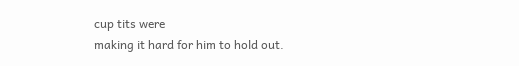cup tits were
making it hard for him to hold out.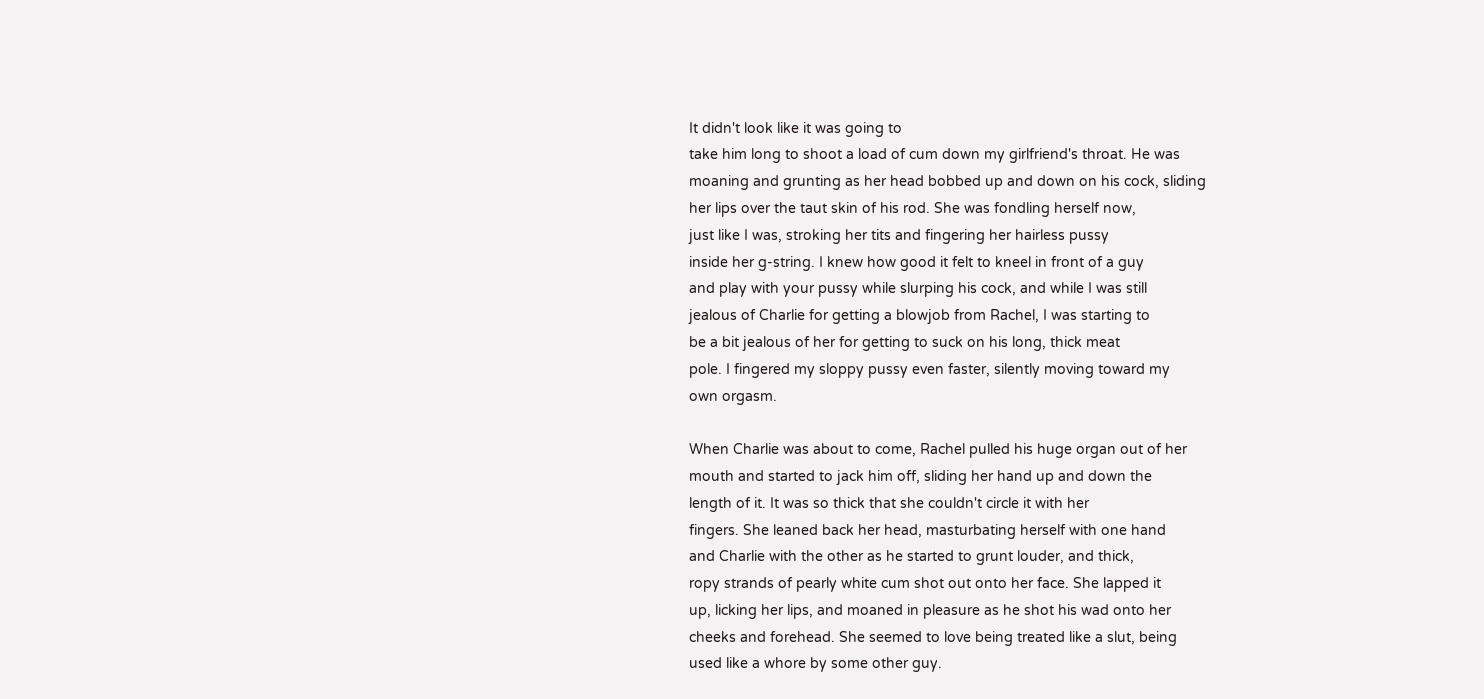It didn't look like it was going to
take him long to shoot a load of cum down my girlfriend's throat. He was
moaning and grunting as her head bobbed up and down on his cock, sliding
her lips over the taut skin of his rod. She was fondling herself now,
just like I was, stroking her tits and fingering her hairless pussy
inside her g-string. I knew how good it felt to kneel in front of a guy
and play with your pussy while slurping his cock, and while I was still
jealous of Charlie for getting a blowjob from Rachel, I was starting to
be a bit jealous of her for getting to suck on his long, thick meat
pole. I fingered my sloppy pussy even faster, silently moving toward my
own orgasm.

When Charlie was about to come, Rachel pulled his huge organ out of her
mouth and started to jack him off, sliding her hand up and down the
length of it. It was so thick that she couldn't circle it with her
fingers. She leaned back her head, masturbating herself with one hand
and Charlie with the other as he started to grunt louder, and thick,
ropy strands of pearly white cum shot out onto her face. She lapped it
up, licking her lips, and moaned in pleasure as he shot his wad onto her
cheeks and forehead. She seemed to love being treated like a slut, being
used like a whore by some other guy.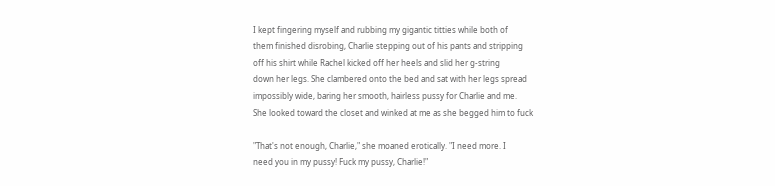I kept fingering myself and rubbing my gigantic titties while both of
them finished disrobing, Charlie stepping out of his pants and stripping
off his shirt while Rachel kicked off her heels and slid her g-string
down her legs. She clambered onto the bed and sat with her legs spread
impossibly wide, baring her smooth, hairless pussy for Charlie and me.
She looked toward the closet and winked at me as she begged him to fuck

"That's not enough, Charlie," she moaned erotically. "I need more. I
need you in my pussy! Fuck my pussy, Charlie!"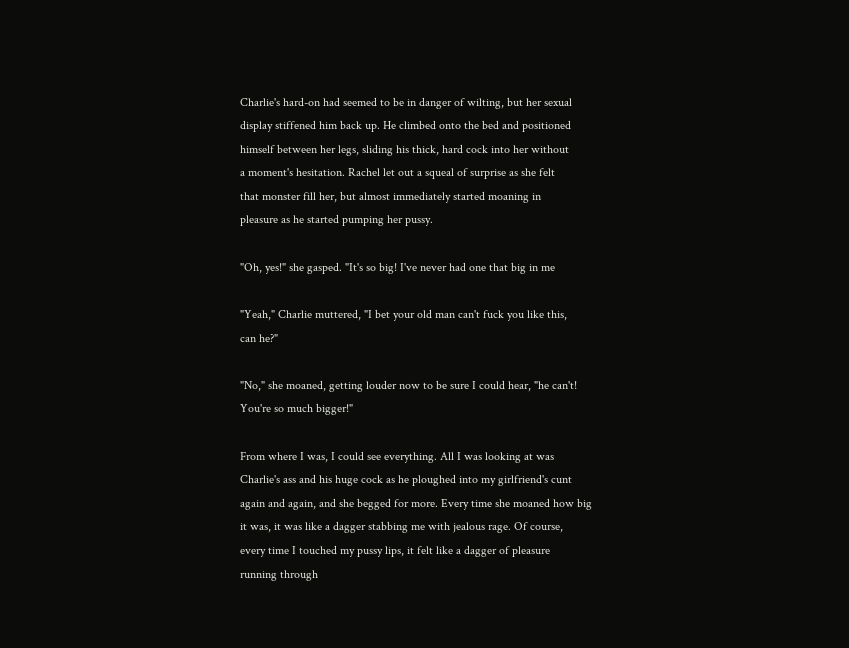Charlie's hard-on had seemed to be in danger of wilting, but her sexual
display stiffened him back up. He climbed onto the bed and positioned
himself between her legs, sliding his thick, hard cock into her without
a moment's hesitation. Rachel let out a squeal of surprise as she felt
that monster fill her, but almost immediately started moaning in
pleasure as he started pumping her pussy.

"Oh, yes!" she gasped. "It's so big! I've never had one that big in me

"Yeah," Charlie muttered, "I bet your old man can't fuck you like this,
can he?"

"No," she moaned, getting louder now to be sure I could hear, "he can't!
You're so much bigger!"

From where I was, I could see everything. All I was looking at was
Charlie's ass and his huge cock as he ploughed into my girlfriend's cunt
again and again, and she begged for more. Every time she moaned how big
it was, it was like a dagger stabbing me with jealous rage. Of course,
every time I touched my pussy lips, it felt like a dagger of pleasure
running through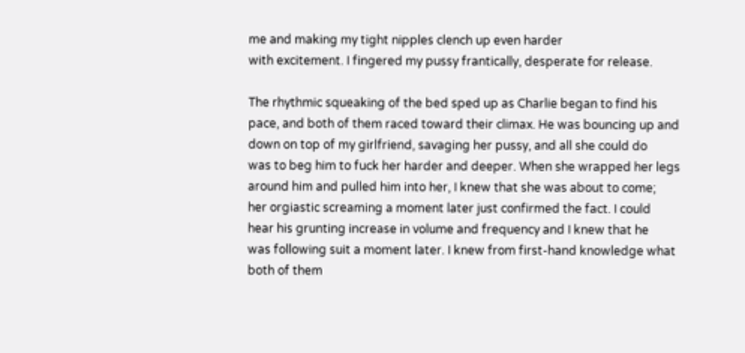me and making my tight nipples clench up even harder
with excitement. I fingered my pussy frantically, desperate for release.

The rhythmic squeaking of the bed sped up as Charlie began to find his
pace, and both of them raced toward their climax. He was bouncing up and
down on top of my girlfriend, savaging her pussy, and all she could do
was to beg him to fuck her harder and deeper. When she wrapped her legs
around him and pulled him into her, I knew that she was about to come;
her orgiastic screaming a moment later just confirmed the fact. I could
hear his grunting increase in volume and frequency and I knew that he
was following suit a moment later. I knew from first-hand knowledge what
both of them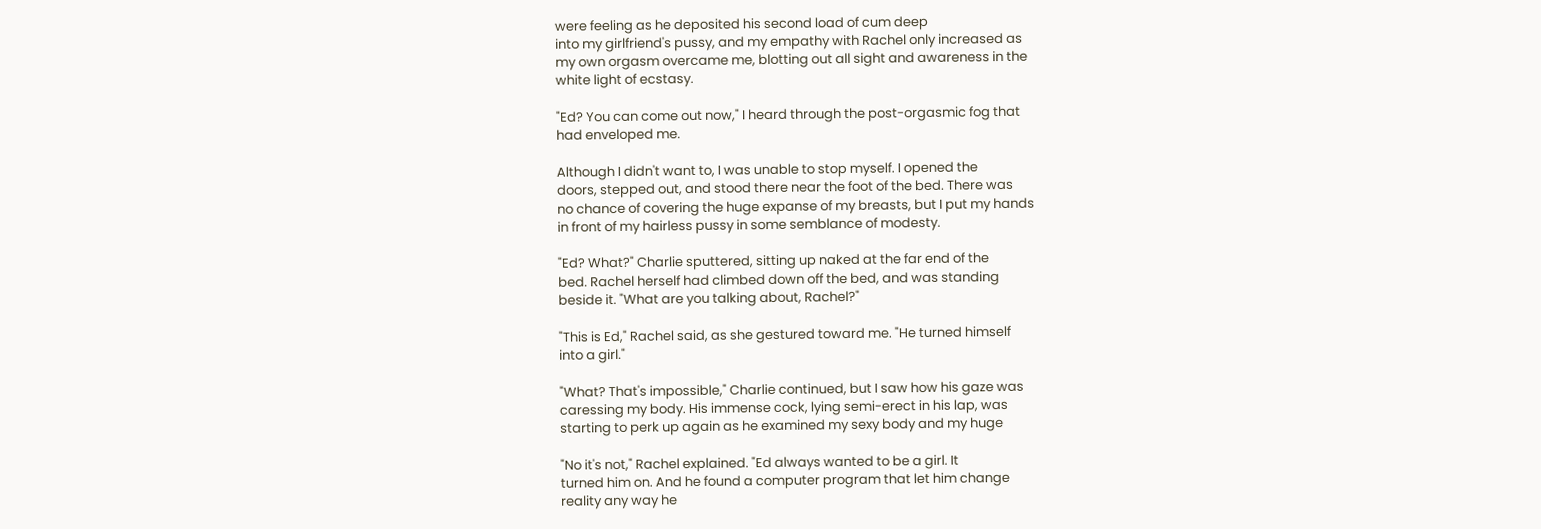were feeling as he deposited his second load of cum deep
into my girlfriend's pussy, and my empathy with Rachel only increased as
my own orgasm overcame me, blotting out all sight and awareness in the
white light of ecstasy.

"Ed? You can come out now," I heard through the post-orgasmic fog that
had enveloped me.

Although I didn't want to, I was unable to stop myself. I opened the
doors, stepped out, and stood there near the foot of the bed. There was
no chance of covering the huge expanse of my breasts, but I put my hands
in front of my hairless pussy in some semblance of modesty.

"Ed? What?" Charlie sputtered, sitting up naked at the far end of the
bed. Rachel herself had climbed down off the bed, and was standing
beside it. "What are you talking about, Rachel?"

"This is Ed," Rachel said, as she gestured toward me. "He turned himself
into a girl."

"What? That's impossible," Charlie continued, but I saw how his gaze was
caressing my body. His immense cock, lying semi-erect in his lap, was
starting to perk up again as he examined my sexy body and my huge

"No it's not," Rachel explained. "Ed always wanted to be a girl. It
turned him on. And he found a computer program that let him change
reality any way he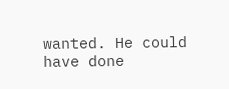wanted. He could have done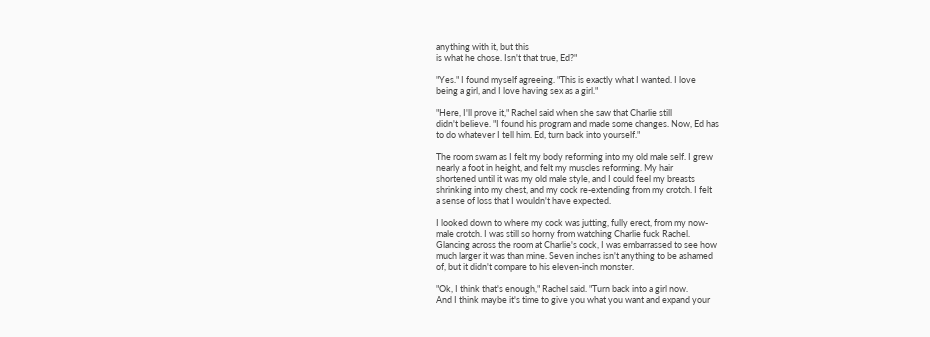anything with it, but this
is what he chose. Isn't that true, Ed?"

"Yes." I found myself agreeing. "This is exactly what I wanted. I love
being a girl, and I love having sex as a girl."

"Here, I'll prove it," Rachel said when she saw that Charlie still
didn't believe. "I found his program and made some changes. Now, Ed has
to do whatever I tell him. Ed, turn back into yourself."

The room swam as I felt my body reforming into my old male self. I grew
nearly a foot in height, and felt my muscles reforming. My hair
shortened until it was my old male style, and I could feel my breasts
shrinking into my chest, and my cock re-extending from my crotch. I felt
a sense of loss that I wouldn't have expected.

I looked down to where my cock was jutting, fully erect, from my now-
male crotch. I was still so horny from watching Charlie fuck Rachel.
Glancing across the room at Charlie's cock, I was embarrassed to see how
much larger it was than mine. Seven inches isn't anything to be ashamed
of, but it didn't compare to his eleven-inch monster.

"Ok, I think that's enough," Rachel said. "Turn back into a girl now.
And I think maybe it's time to give you what you want and expand your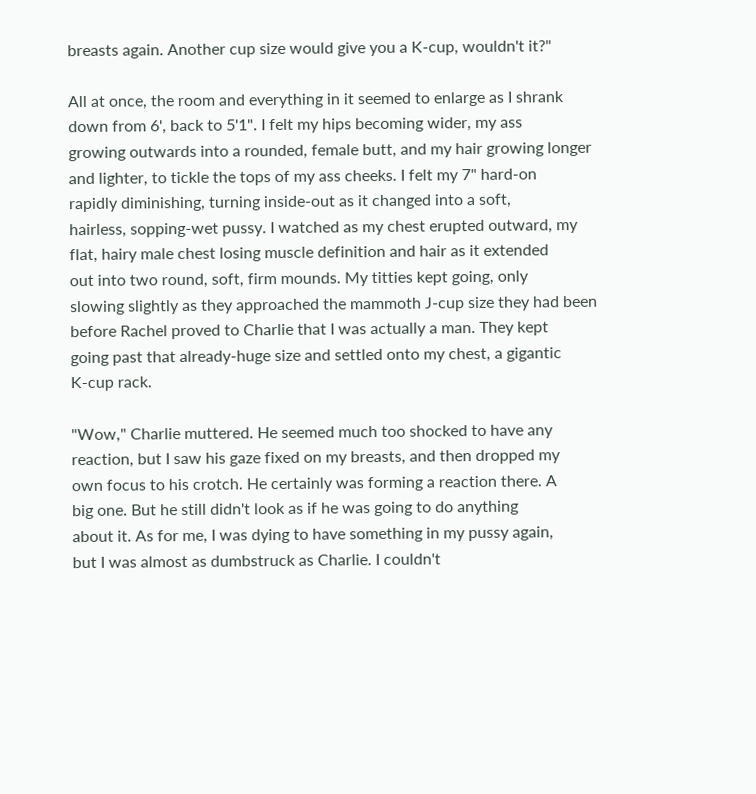breasts again. Another cup size would give you a K-cup, wouldn't it?"

All at once, the room and everything in it seemed to enlarge as I shrank
down from 6', back to 5'1". I felt my hips becoming wider, my ass
growing outwards into a rounded, female butt, and my hair growing longer
and lighter, to tickle the tops of my ass cheeks. I felt my 7" hard-on
rapidly diminishing, turning inside-out as it changed into a soft,
hairless, sopping-wet pussy. I watched as my chest erupted outward, my
flat, hairy male chest losing muscle definition and hair as it extended
out into two round, soft, firm mounds. My titties kept going, only
slowing slightly as they approached the mammoth J-cup size they had been
before Rachel proved to Charlie that I was actually a man. They kept
going past that already-huge size and settled onto my chest, a gigantic
K-cup rack.

"Wow," Charlie muttered. He seemed much too shocked to have any
reaction, but I saw his gaze fixed on my breasts, and then dropped my
own focus to his crotch. He certainly was forming a reaction there. A
big one. But he still didn't look as if he was going to do anything
about it. As for me, I was dying to have something in my pussy again,
but I was almost as dumbstruck as Charlie. I couldn't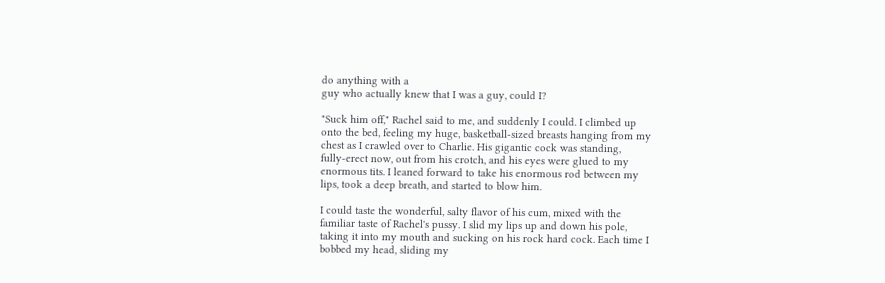do anything with a
guy who actually knew that I was a guy, could I?

"Suck him off," Rachel said to me, and suddenly I could. I climbed up
onto the bed, feeling my huge, basketball-sized breasts hanging from my
chest as I crawled over to Charlie. His gigantic cock was standing,
fully-erect now, out from his crotch, and his eyes were glued to my
enormous tits. I leaned forward to take his enormous rod between my
lips, took a deep breath, and started to blow him.

I could taste the wonderful, salty flavor of his cum, mixed with the
familiar taste of Rachel's pussy. I slid my lips up and down his pole,
taking it into my mouth and sucking on his rock hard cock. Each time I
bobbed my head, sliding my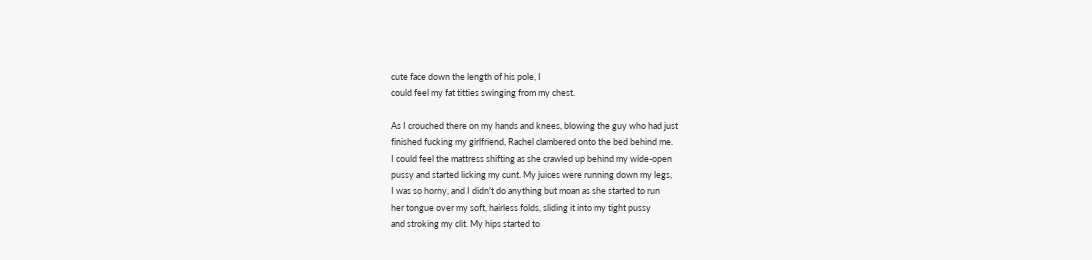cute face down the length of his pole, I
could feel my fat titties swinging from my chest.

As I crouched there on my hands and knees, blowing the guy who had just
finished fucking my girlfriend, Rachel clambered onto the bed behind me.
I could feel the mattress shifting as she crawled up behind my wide-open
pussy and started licking my cunt. My juices were running down my legs,
I was so horny, and I didn't do anything but moan as she started to run
her tongue over my soft, hairless folds, sliding it into my tight pussy
and stroking my clit. My hips started to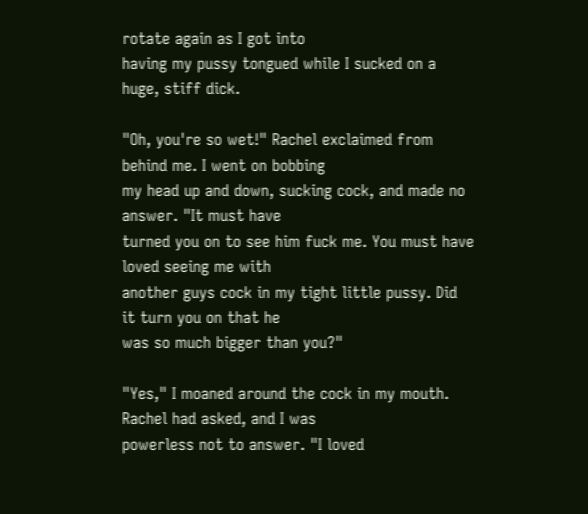rotate again as I got into
having my pussy tongued while I sucked on a huge, stiff dick.

"Oh, you're so wet!" Rachel exclaimed from behind me. I went on bobbing
my head up and down, sucking cock, and made no answer. "It must have
turned you on to see him fuck me. You must have loved seeing me with
another guys cock in my tight little pussy. Did it turn you on that he
was so much bigger than you?"

"Yes," I moaned around the cock in my mouth. Rachel had asked, and I was
powerless not to answer. "I loved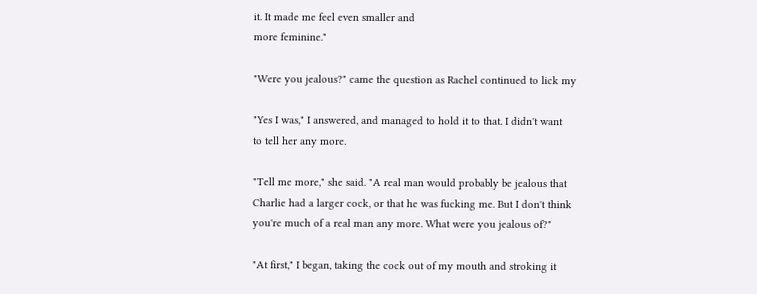it. It made me feel even smaller and
more feminine."

"Were you jealous?" came the question as Rachel continued to lick my

"Yes I was," I answered, and managed to hold it to that. I didn't want
to tell her any more.

"Tell me more," she said. "A real man would probably be jealous that
Charlie had a larger cock, or that he was fucking me. But I don't think
you're much of a real man any more. What were you jealous of?"

"At first," I began, taking the cock out of my mouth and stroking it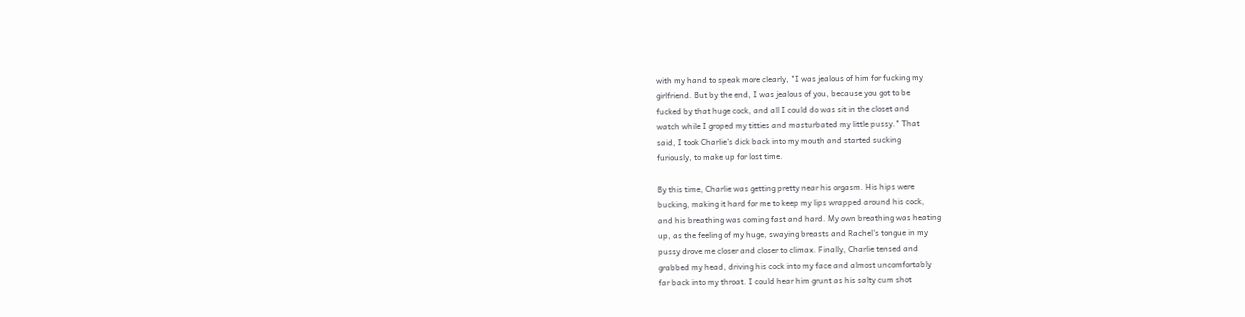with my hand to speak more clearly, "I was jealous of him for fucking my
girlfriend. But by the end, I was jealous of you, because you got to be
fucked by that huge cock, and all I could do was sit in the closet and
watch while I groped my titties and masturbated my little pussy." That
said, I took Charlie's dick back into my mouth and started sucking
furiously, to make up for lost time.

By this time, Charlie was getting pretty near his orgasm. His hips were
bucking, making it hard for me to keep my lips wrapped around his cock,
and his breathing was coming fast and hard. My own breathing was heating
up, as the feeling of my huge, swaying breasts and Rachel's tongue in my
pussy drove me closer and closer to climax. Finally, Charlie tensed and
grabbed my head, driving his cock into my face and almost uncomfortably
far back into my throat. I could hear him grunt as his salty cum shot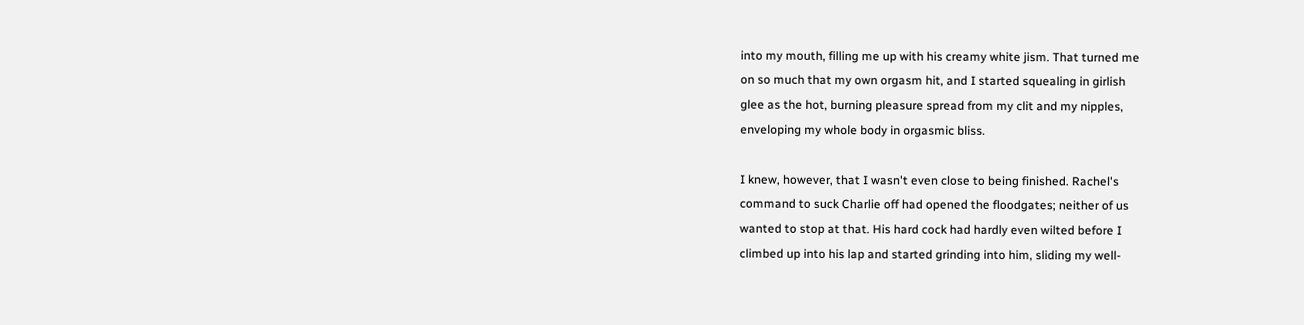into my mouth, filling me up with his creamy white jism. That turned me
on so much that my own orgasm hit, and I started squealing in girlish
glee as the hot, burning pleasure spread from my clit and my nipples,
enveloping my whole body in orgasmic bliss.

I knew, however, that I wasn't even close to being finished. Rachel's
command to suck Charlie off had opened the floodgates; neither of us
wanted to stop at that. His hard cock had hardly even wilted before I
climbed up into his lap and started grinding into him, sliding my well-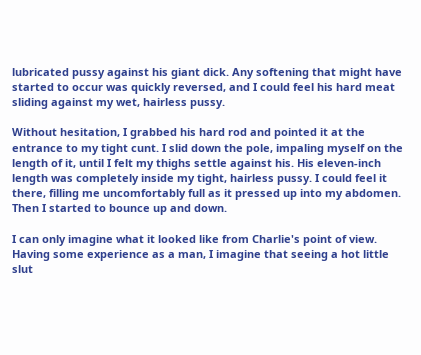lubricated pussy against his giant dick. Any softening that might have
started to occur was quickly reversed, and I could feel his hard meat
sliding against my wet, hairless pussy.

Without hesitation, I grabbed his hard rod and pointed it at the
entrance to my tight cunt. I slid down the pole, impaling myself on the
length of it, until I felt my thighs settle against his. His eleven-inch
length was completely inside my tight, hairless pussy. I could feel it
there, filling me uncomfortably full as it pressed up into my abdomen.
Then I started to bounce up and down.

I can only imagine what it looked like from Charlie's point of view.
Having some experience as a man, I imagine that seeing a hot little slut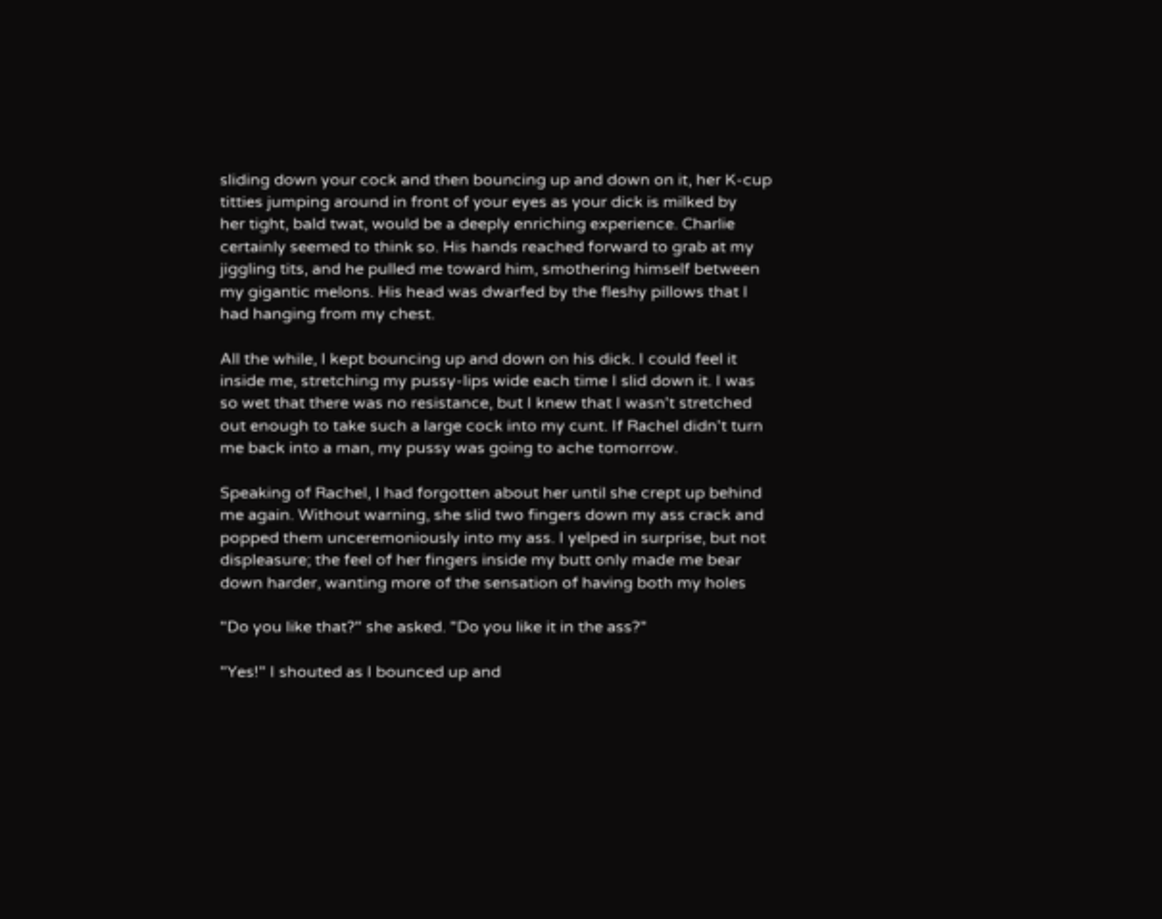sliding down your cock and then bouncing up and down on it, her K-cup
titties jumping around in front of your eyes as your dick is milked by
her tight, bald twat, would be a deeply enriching experience. Charlie
certainly seemed to think so. His hands reached forward to grab at my
jiggling tits, and he pulled me toward him, smothering himself between
my gigantic melons. His head was dwarfed by the fleshy pillows that I
had hanging from my chest.

All the while, I kept bouncing up and down on his dick. I could feel it
inside me, stretching my pussy-lips wide each time I slid down it. I was
so wet that there was no resistance, but I knew that I wasn't stretched
out enough to take such a large cock into my cunt. If Rachel didn't turn
me back into a man, my pussy was going to ache tomorrow.

Speaking of Rachel, I had forgotten about her until she crept up behind
me again. Without warning, she slid two fingers down my ass crack and
popped them unceremoniously into my ass. I yelped in surprise, but not
displeasure; the feel of her fingers inside my butt only made me bear
down harder, wanting more of the sensation of having both my holes

"Do you like that?" she asked. "Do you like it in the ass?"

"Yes!" I shouted as I bounced up and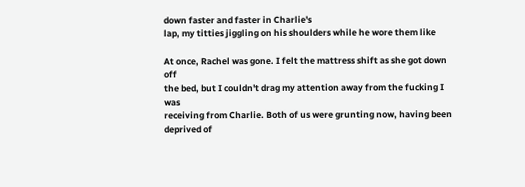down faster and faster in Charlie's
lap, my titties jiggling on his shoulders while he wore them like

At once, Rachel was gone. I felt the mattress shift as she got down off
the bed, but I couldn't drag my attention away from the fucking I was
receiving from Charlie. Both of us were grunting now, having been
deprived of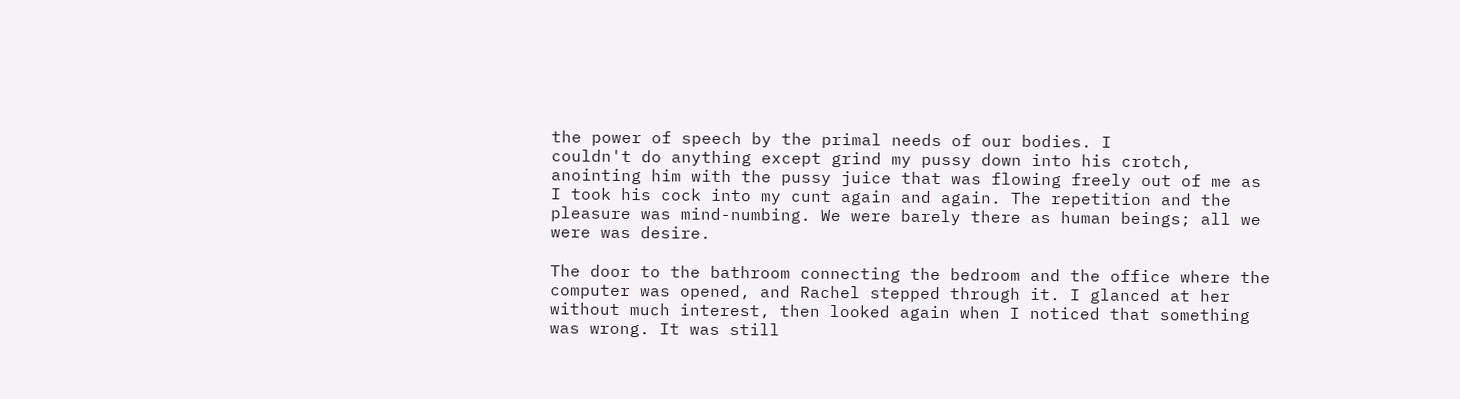the power of speech by the primal needs of our bodies. I
couldn't do anything except grind my pussy down into his crotch,
anointing him with the pussy juice that was flowing freely out of me as
I took his cock into my cunt again and again. The repetition and the
pleasure was mind-numbing. We were barely there as human beings; all we
were was desire.

The door to the bathroom connecting the bedroom and the office where the
computer was opened, and Rachel stepped through it. I glanced at her
without much interest, then looked again when I noticed that something
was wrong. It was still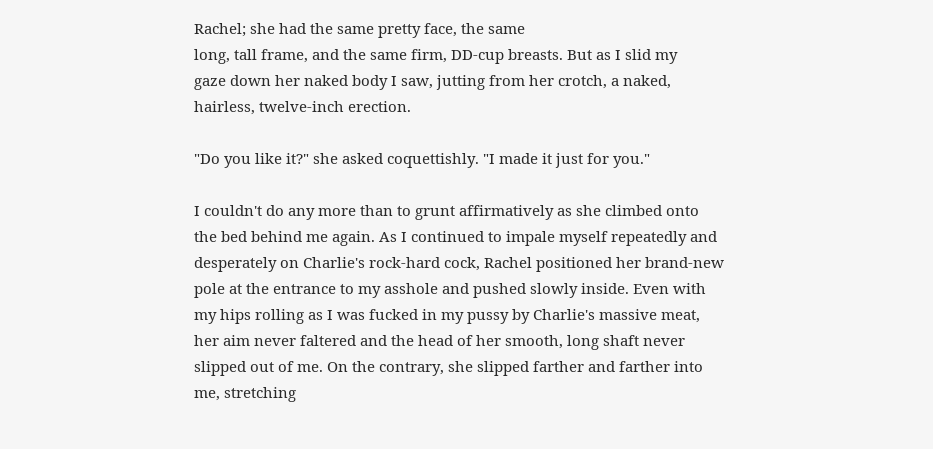Rachel; she had the same pretty face, the same
long, tall frame, and the same firm, DD-cup breasts. But as I slid my
gaze down her naked body I saw, jutting from her crotch, a naked,
hairless, twelve-inch erection.

"Do you like it?" she asked coquettishly. "I made it just for you."

I couldn't do any more than to grunt affirmatively as she climbed onto
the bed behind me again. As I continued to impale myself repeatedly and
desperately on Charlie's rock-hard cock, Rachel positioned her brand-new
pole at the entrance to my asshole and pushed slowly inside. Even with
my hips rolling as I was fucked in my pussy by Charlie's massive meat,
her aim never faltered and the head of her smooth, long shaft never
slipped out of me. On the contrary, she slipped farther and farther into
me, stretching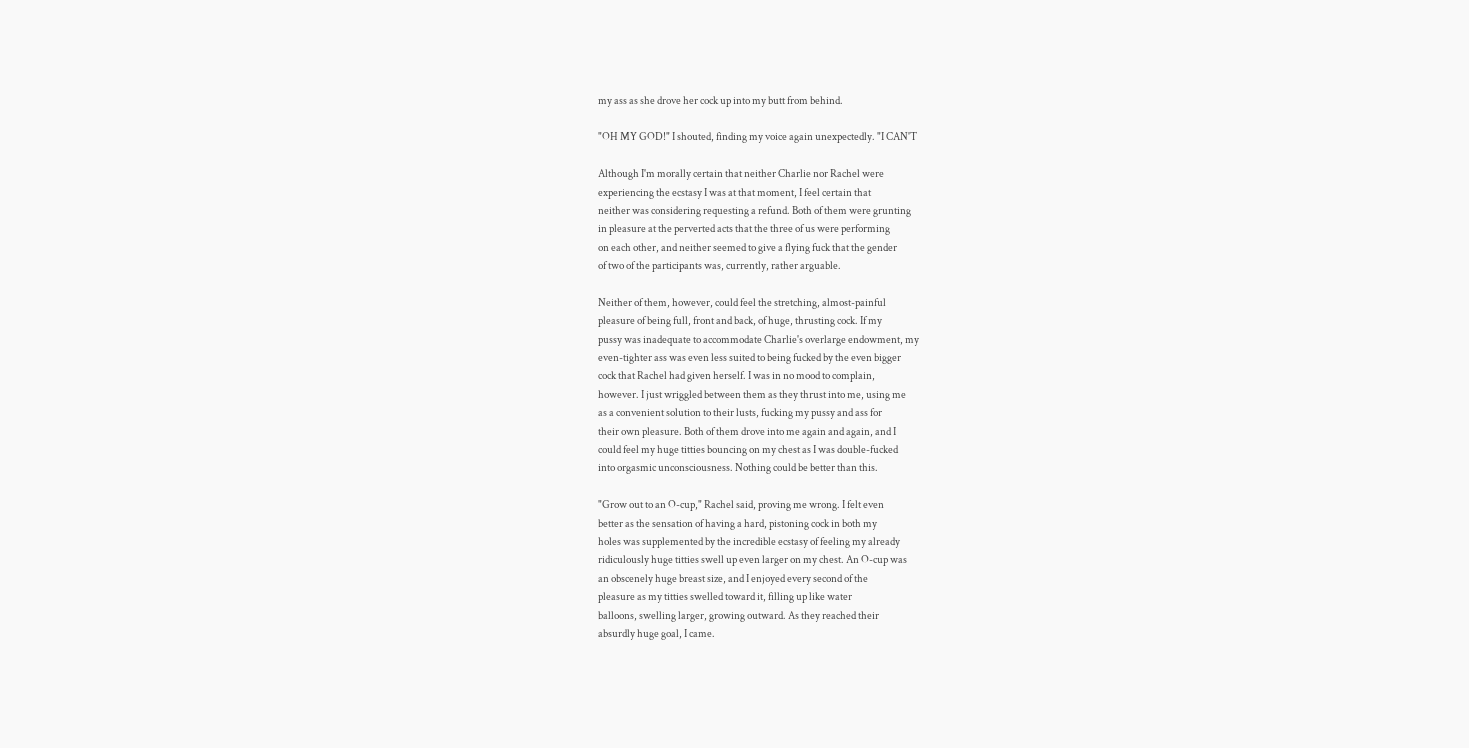my ass as she drove her cock up into my butt from behind.

"OH MY GOD!" I shouted, finding my voice again unexpectedly. "I CAN'T

Although I'm morally certain that neither Charlie nor Rachel were
experiencing the ecstasy I was at that moment, I feel certain that
neither was considering requesting a refund. Both of them were grunting
in pleasure at the perverted acts that the three of us were performing
on each other, and neither seemed to give a flying fuck that the gender
of two of the participants was, currently, rather arguable.

Neither of them, however, could feel the stretching, almost-painful
pleasure of being full, front and back, of huge, thrusting cock. If my
pussy was inadequate to accommodate Charlie's overlarge endowment, my
even-tighter ass was even less suited to being fucked by the even bigger
cock that Rachel had given herself. I was in no mood to complain,
however. I just wriggled between them as they thrust into me, using me
as a convenient solution to their lusts, fucking my pussy and ass for
their own pleasure. Both of them drove into me again and again, and I
could feel my huge titties bouncing on my chest as I was double-fucked
into orgasmic unconsciousness. Nothing could be better than this.

"Grow out to an O-cup," Rachel said, proving me wrong. I felt even
better as the sensation of having a hard, pistoning cock in both my
holes was supplemented by the incredible ecstasy of feeling my already
ridiculously huge titties swell up even larger on my chest. An O-cup was
an obscenely huge breast size, and I enjoyed every second of the
pleasure as my titties swelled toward it, filling up like water
balloons, swelling larger, growing outward. As they reached their
absurdly huge goal, I came.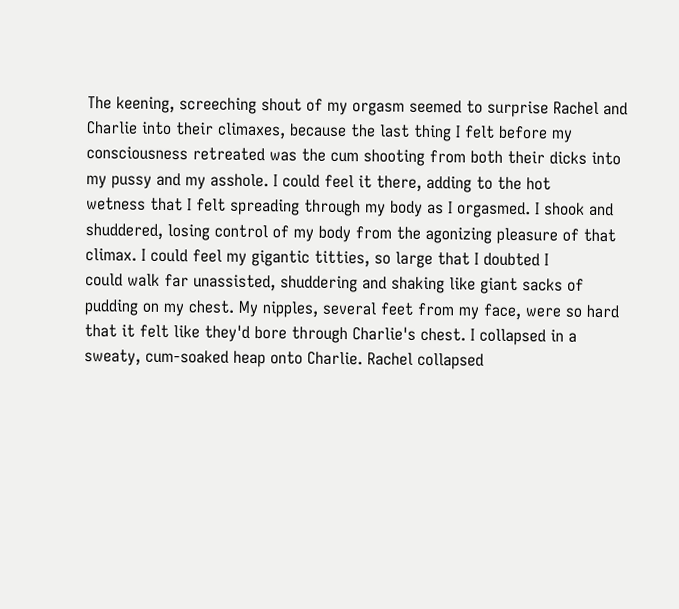The keening, screeching shout of my orgasm seemed to surprise Rachel and
Charlie into their climaxes, because the last thing I felt before my
consciousness retreated was the cum shooting from both their dicks into
my pussy and my asshole. I could feel it there, adding to the hot
wetness that I felt spreading through my body as I orgasmed. I shook and
shuddered, losing control of my body from the agonizing pleasure of that
climax. I could feel my gigantic titties, so large that I doubted I
could walk far unassisted, shuddering and shaking like giant sacks of
pudding on my chest. My nipples, several feet from my face, were so hard
that it felt like they'd bore through Charlie's chest. I collapsed in a
sweaty, cum-soaked heap onto Charlie. Rachel collapsed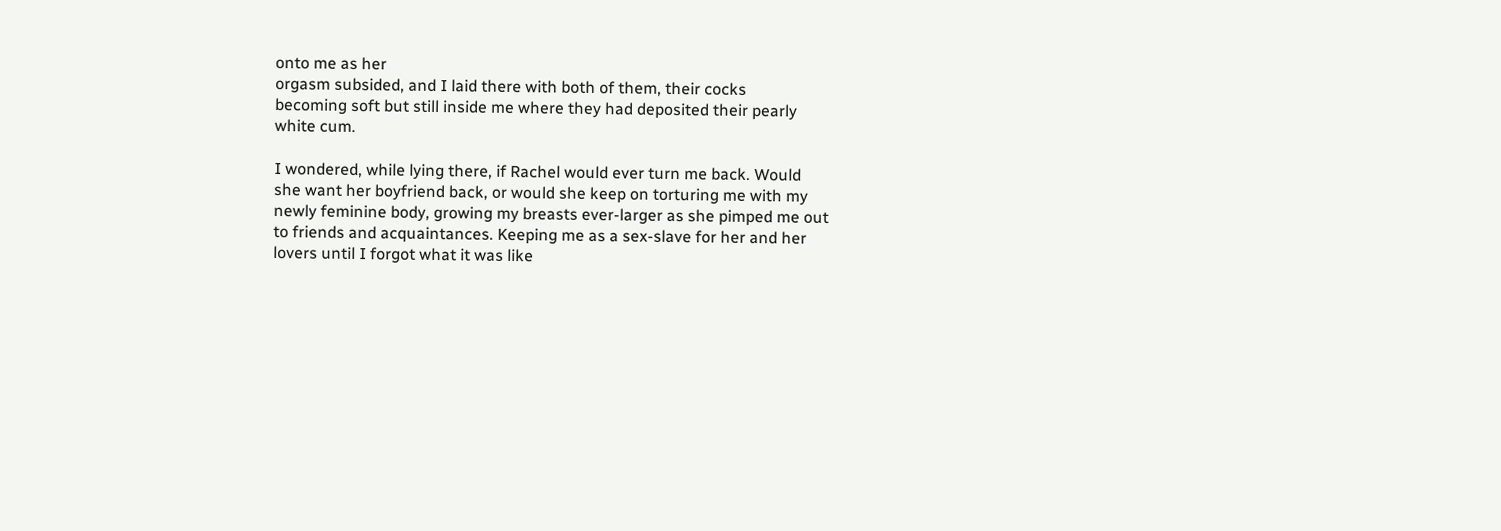onto me as her
orgasm subsided, and I laid there with both of them, their cocks
becoming soft but still inside me where they had deposited their pearly
white cum.

I wondered, while lying there, if Rachel would ever turn me back. Would
she want her boyfriend back, or would she keep on torturing me with my
newly feminine body, growing my breasts ever-larger as she pimped me out
to friends and acquaintances. Keeping me as a sex-slave for her and her
lovers until I forgot what it was like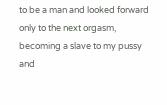to be a man and looked forward
only to the next orgasm, becoming a slave to my pussy and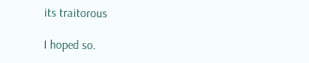its traitorous

I hoped so.